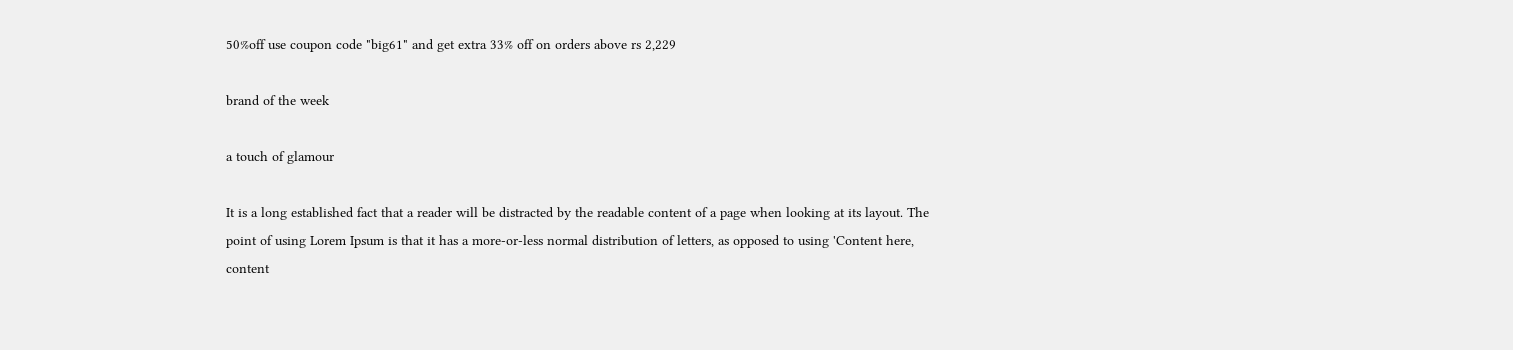50%off use coupon code "big61" and get extra 33% off on orders above rs 2,229

brand of the week

a touch of glamour

It is a long established fact that a reader will be distracted by the readable content of a page when looking at its layout. The point of using Lorem Ipsum is that it has a more-or-less normal distribution of letters, as opposed to using 'Content here, content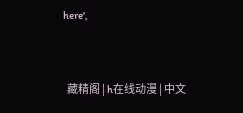here',


  藏精阁 | h在线动漫 | 中文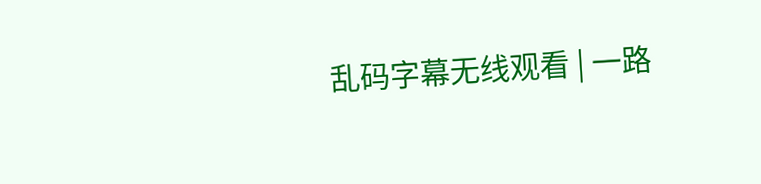乱码字幕无线观看 | 一路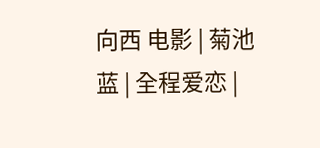向西 电影 | 菊池蓝 | 全程爱恋 |